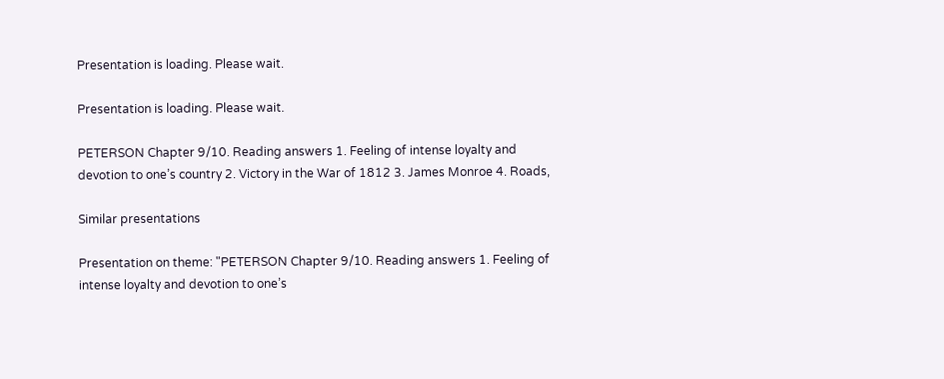Presentation is loading. Please wait.

Presentation is loading. Please wait.

PETERSON Chapter 9/10. Reading answers 1. Feeling of intense loyalty and devotion to one’s country 2. Victory in the War of 1812 3. James Monroe 4. Roads,

Similar presentations

Presentation on theme: "PETERSON Chapter 9/10. Reading answers 1. Feeling of intense loyalty and devotion to one’s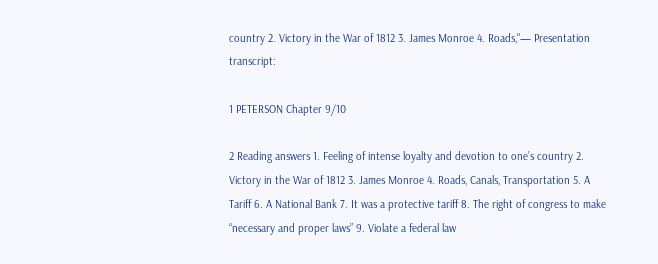country 2. Victory in the War of 1812 3. James Monroe 4. Roads,"— Presentation transcript:

1 PETERSON Chapter 9/10

2 Reading answers 1. Feeling of intense loyalty and devotion to one’s country 2. Victory in the War of 1812 3. James Monroe 4. Roads, Canals, Transportation 5. A Tariff 6. A National Bank 7. It was a protective tariff 8. The right of congress to make “necessary and proper laws” 9. Violate a federal law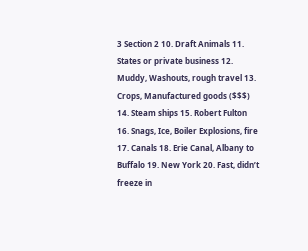3 Section 2 10. Draft Animals 11. States or private business 12. Muddy, Washouts, rough travel 13. Crops, Manufactured goods ($$$) 14. Steam ships 15. Robert Fulton 16. Snags, Ice, Boiler Explosions, fire 17. Canals 18. Erie Canal, Albany to Buffalo 19. New York 20. Fast, didn’t freeze in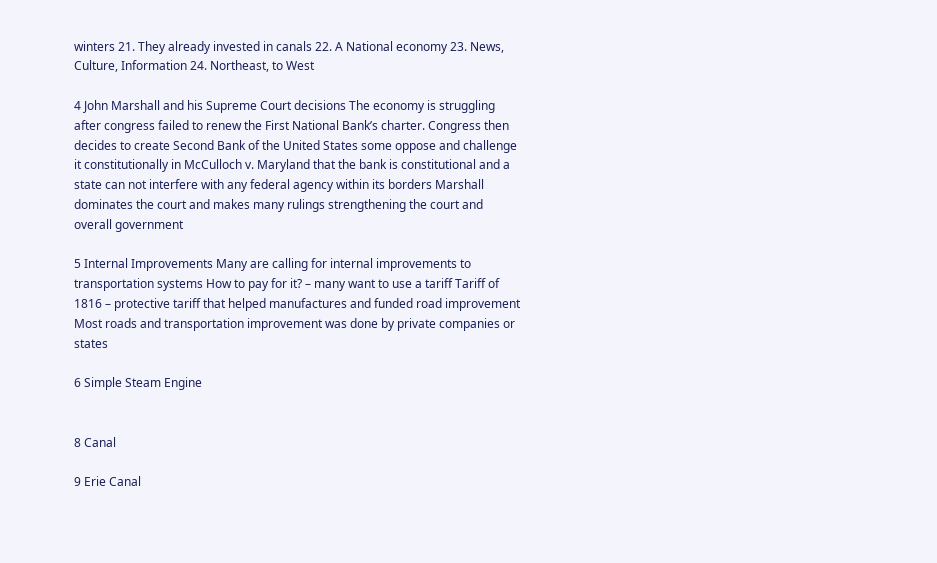winters 21. They already invested in canals 22. A National economy 23. News, Culture, Information 24. Northeast, to West

4 John Marshall and his Supreme Court decisions The economy is struggling after congress failed to renew the First National Bank’s charter. Congress then decides to create Second Bank of the United States some oppose and challenge it constitutionally in McCulloch v. Maryland that the bank is constitutional and a state can not interfere with any federal agency within its borders Marshall dominates the court and makes many rulings strengthening the court and overall government

5 Internal Improvements Many are calling for internal improvements to transportation systems How to pay for it? – many want to use a tariff Tariff of 1816 – protective tariff that helped manufactures and funded road improvement Most roads and transportation improvement was done by private companies or states

6 Simple Steam Engine


8 Canal

9 Erie Canal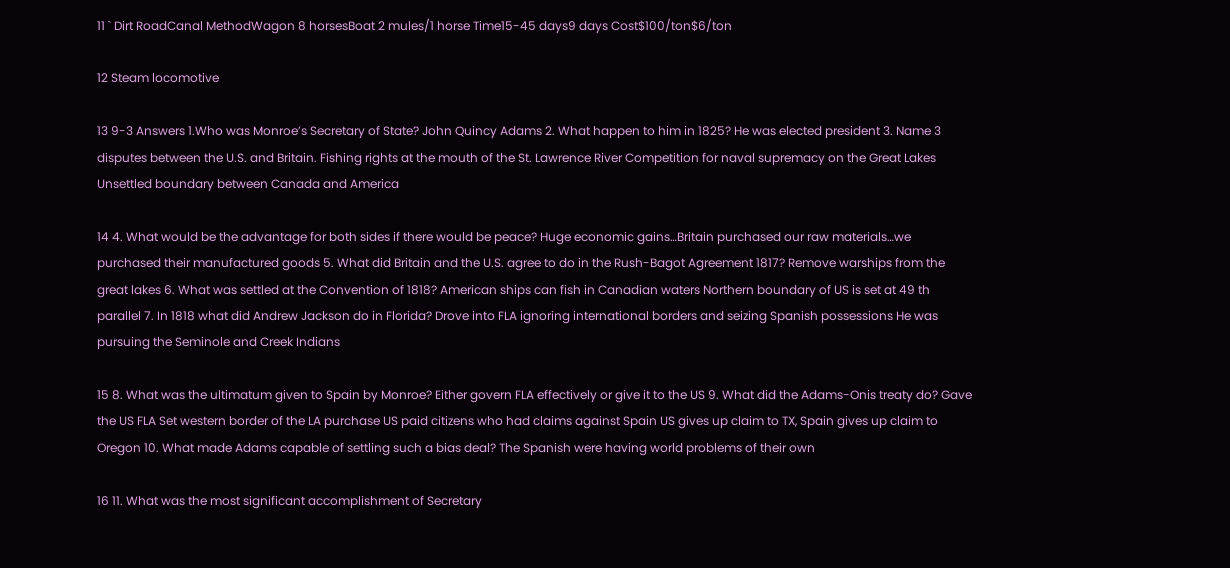11 ` Dirt RoadCanal MethodWagon 8 horsesBoat 2 mules/1 horse Time15-45 days9 days Cost$100/ton$6/ton

12 Steam locomotive

13 9-3 Answers 1.Who was Monroe’s Secretary of State? John Quincy Adams 2. What happen to him in 1825? He was elected president 3. Name 3 disputes between the U.S. and Britain. Fishing rights at the mouth of the St. Lawrence River Competition for naval supremacy on the Great Lakes Unsettled boundary between Canada and America

14 4. What would be the advantage for both sides if there would be peace? Huge economic gains…Britain purchased our raw materials…we purchased their manufactured goods 5. What did Britain and the U.S. agree to do in the Rush-Bagot Agreement 1817? Remove warships from the great lakes 6. What was settled at the Convention of 1818? American ships can fish in Canadian waters Northern boundary of US is set at 49 th parallel 7. In 1818 what did Andrew Jackson do in Florida? Drove into FLA ignoring international borders and seizing Spanish possessions He was pursuing the Seminole and Creek Indians

15 8. What was the ultimatum given to Spain by Monroe? Either govern FLA effectively or give it to the US 9. What did the Adams-Onis treaty do? Gave the US FLA Set western border of the LA purchase US paid citizens who had claims against Spain US gives up claim to TX, Spain gives up claim to Oregon 10. What made Adams capable of settling such a bias deal? The Spanish were having world problems of their own

16 11. What was the most significant accomplishment of Secretary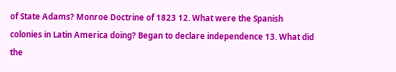of State Adams? Monroe Doctrine of 1823 12. What were the Spanish colonies in Latin America doing? Began to declare independence 13. What did the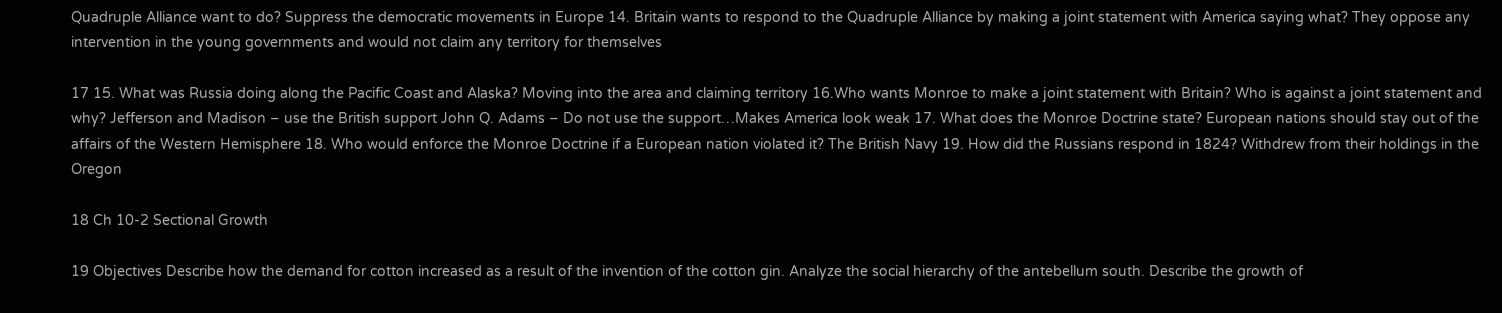Quadruple Alliance want to do? Suppress the democratic movements in Europe 14. Britain wants to respond to the Quadruple Alliance by making a joint statement with America saying what? They oppose any intervention in the young governments and would not claim any territory for themselves

17 15. What was Russia doing along the Pacific Coast and Alaska? Moving into the area and claiming territory 16.Who wants Monroe to make a joint statement with Britain? Who is against a joint statement and why? Jefferson and Madison – use the British support John Q. Adams – Do not use the support…Makes America look weak 17. What does the Monroe Doctrine state? European nations should stay out of the affairs of the Western Hemisphere 18. Who would enforce the Monroe Doctrine if a European nation violated it? The British Navy 19. How did the Russians respond in 1824? Withdrew from their holdings in the Oregon

18 Ch 10-2 Sectional Growth

19 Objectives Describe how the demand for cotton increased as a result of the invention of the cotton gin. Analyze the social hierarchy of the antebellum south. Describe the growth of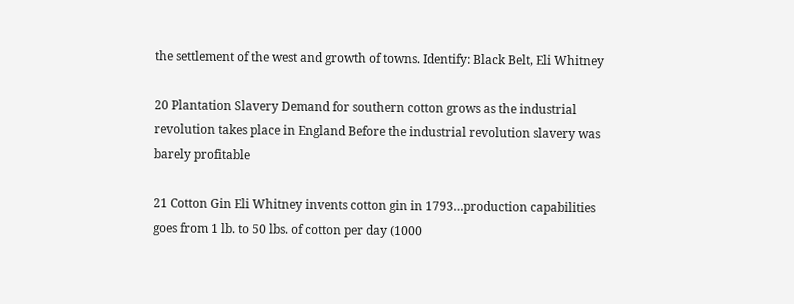the settlement of the west and growth of towns. Identify: Black Belt, Eli Whitney

20 Plantation Slavery Demand for southern cotton grows as the industrial revolution takes place in England Before the industrial revolution slavery was barely profitable

21 Cotton Gin Eli Whitney invents cotton gin in 1793…production capabilities goes from 1 lb. to 50 lbs. of cotton per day (1000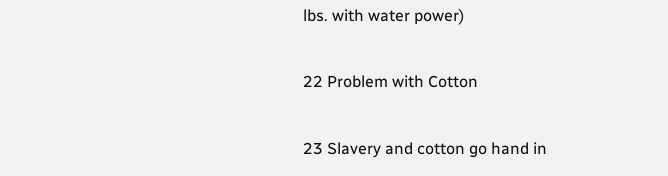lbs. with water power)

22 Problem with Cotton

23 Slavery and cotton go hand in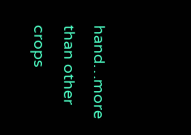hand…more than other crops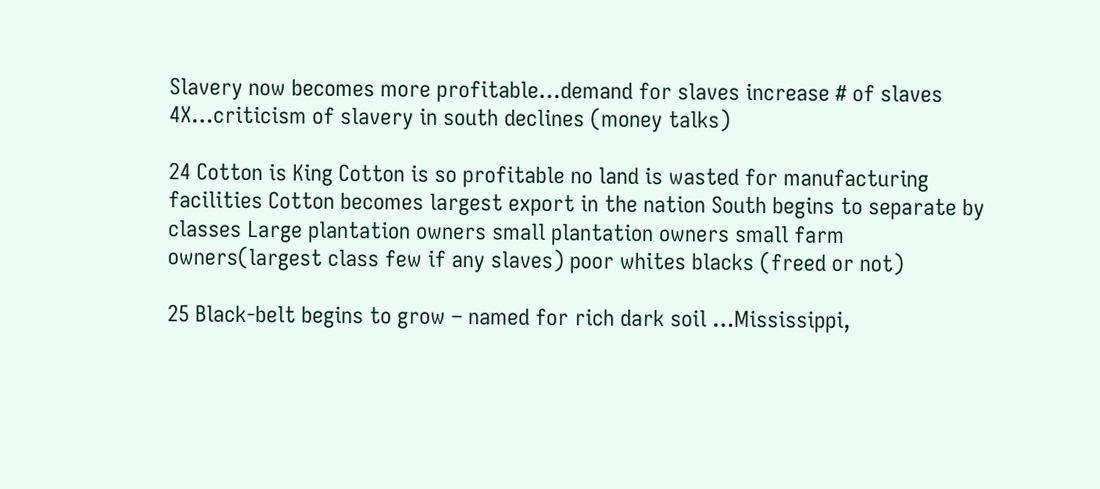Slavery now becomes more profitable…demand for slaves increase # of slaves 4X…criticism of slavery in south declines (money talks)

24 Cotton is King Cotton is so profitable no land is wasted for manufacturing facilities Cotton becomes largest export in the nation South begins to separate by classes Large plantation owners small plantation owners small farm owners(largest class few if any slaves) poor whites blacks (freed or not)

25 Black-belt begins to grow – named for rich dark soil …Mississippi,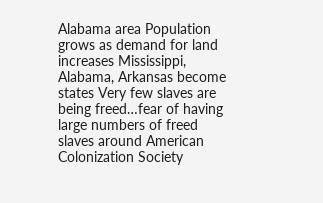Alabama area Population grows as demand for land increases Mississippi, Alabama, Arkansas become states Very few slaves are being freed…fear of having large numbers of freed slaves around American Colonization Society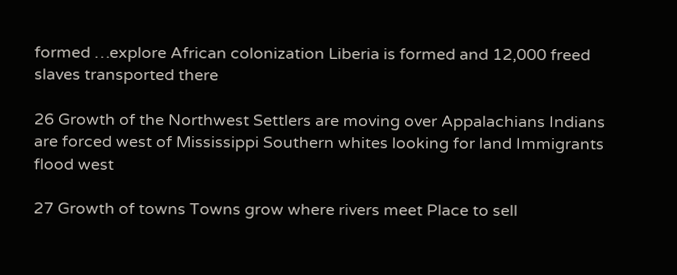formed …explore African colonization Liberia is formed and 12,000 freed slaves transported there

26 Growth of the Northwest Settlers are moving over Appalachians Indians are forced west of Mississippi Southern whites looking for land Immigrants flood west

27 Growth of towns Towns grow where rivers meet Place to sell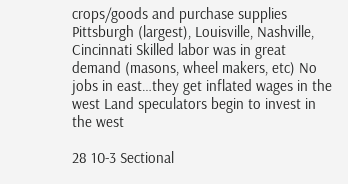crops/goods and purchase supplies Pittsburgh (largest), Louisville, Nashville, Cincinnati Skilled labor was in great demand (masons, wheel makers, etc) No jobs in east…they get inflated wages in the west Land speculators begin to invest in the west

28 10-3 Sectional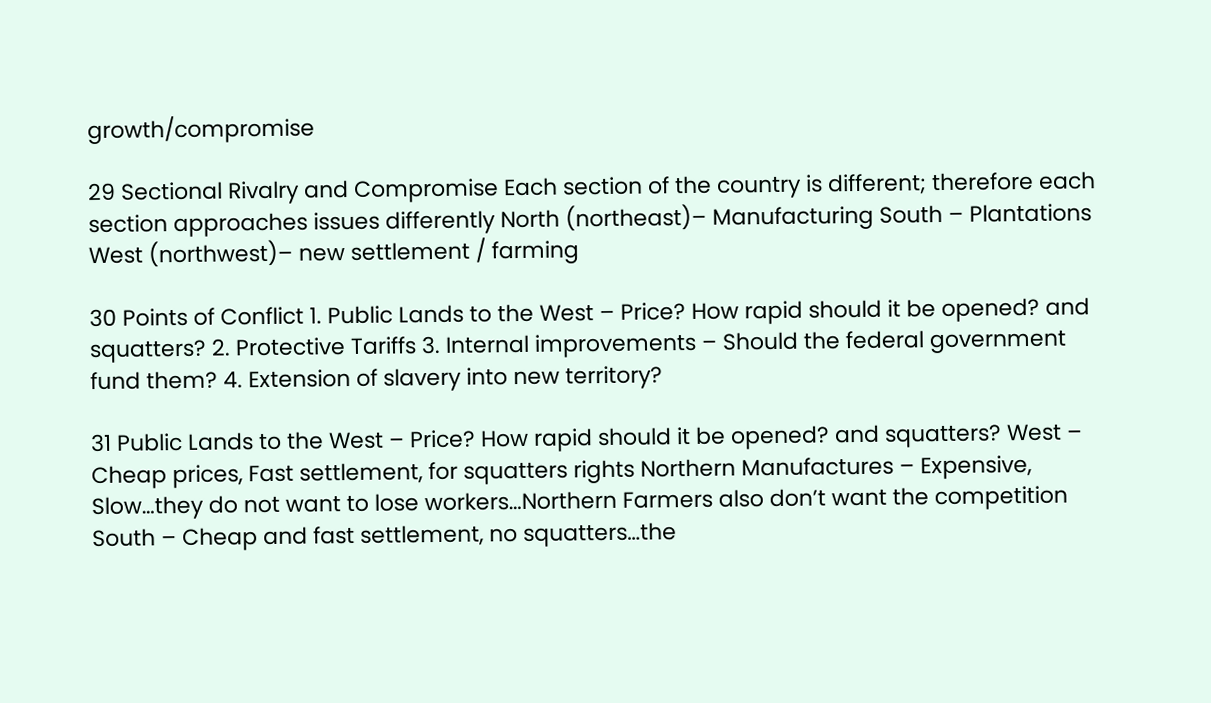growth/compromise

29 Sectional Rivalry and Compromise Each section of the country is different; therefore each section approaches issues differently North (northeast)– Manufacturing South – Plantations West (northwest)– new settlement / farming

30 Points of Conflict 1. Public Lands to the West – Price? How rapid should it be opened? and squatters? 2. Protective Tariffs 3. Internal improvements – Should the federal government fund them? 4. Extension of slavery into new territory?

31 Public Lands to the West – Price? How rapid should it be opened? and squatters? West – Cheap prices, Fast settlement, for squatters rights Northern Manufactures – Expensive, Slow…they do not want to lose workers…Northern Farmers also don’t want the competition South – Cheap and fast settlement, no squatters…the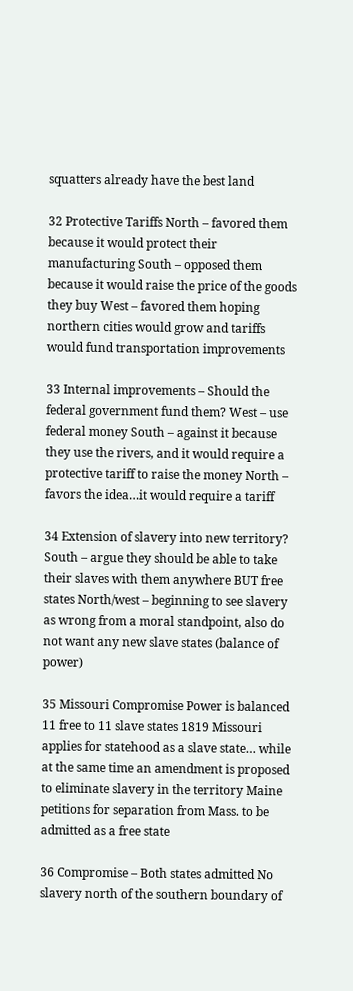squatters already have the best land

32 Protective Tariffs North – favored them because it would protect their manufacturing South – opposed them because it would raise the price of the goods they buy West – favored them hoping northern cities would grow and tariffs would fund transportation improvements

33 Internal improvements – Should the federal government fund them? West – use federal money South – against it because they use the rivers, and it would require a protective tariff to raise the money North – favors the idea…it would require a tariff

34 Extension of slavery into new territory? South – argue they should be able to take their slaves with them anywhere BUT free states North/west – beginning to see slavery as wrong from a moral standpoint, also do not want any new slave states (balance of power)

35 Missouri Compromise Power is balanced 11 free to 11 slave states 1819 Missouri applies for statehood as a slave state… while at the same time an amendment is proposed to eliminate slavery in the territory Maine petitions for separation from Mass. to be admitted as a free state

36 Compromise – Both states admitted No slavery north of the southern boundary of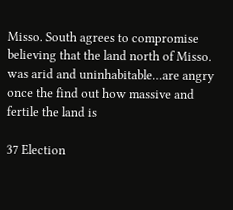Misso. South agrees to compromise believing that the land north of Misso. was arid and uninhabitable…are angry once the find out how massive and fertile the land is

37 Election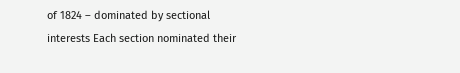of 1824 – dominated by sectional interests Each section nominated their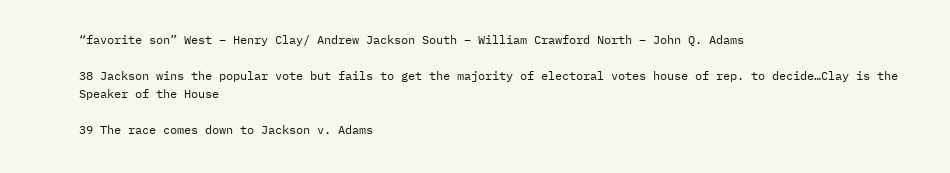“favorite son” West – Henry Clay/ Andrew Jackson South – William Crawford North – John Q. Adams

38 Jackson wins the popular vote but fails to get the majority of electoral votes house of rep. to decide…Clay is the Speaker of the House

39 The race comes down to Jackson v. Adams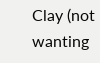Clay (not wanting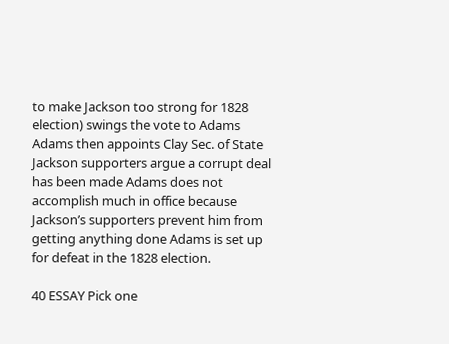to make Jackson too strong for 1828 election) swings the vote to Adams Adams then appoints Clay Sec. of State Jackson supporters argue a corrupt deal has been made Adams does not accomplish much in office because Jackson’s supporters prevent him from getting anything done Adams is set up for defeat in the 1828 election.

40 ESSAY Pick one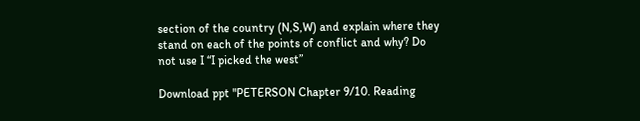section of the country (N,S,W) and explain where they stand on each of the points of conflict and why? Do not use I “I picked the west”

Download ppt "PETERSON Chapter 9/10. Reading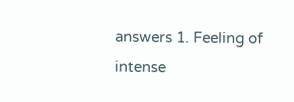answers 1. Feeling of intense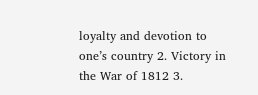loyalty and devotion to one’s country 2. Victory in the War of 1812 3.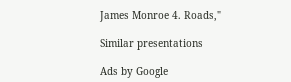James Monroe 4. Roads,"

Similar presentations

Ads by Google